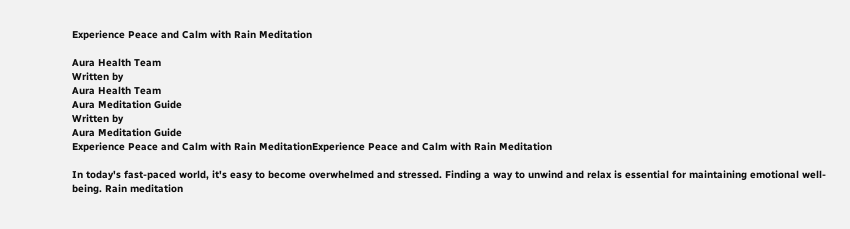Experience Peace and Calm with Rain Meditation

Aura Health Team
Written by
Aura Health Team
Aura Meditation Guide
Written by
Aura Meditation Guide
Experience Peace and Calm with Rain MeditationExperience Peace and Calm with Rain Meditation

In today's fast-paced world, it's easy to become overwhelmed and stressed. Finding a way to unwind and relax is essential for maintaining emotional well-being. Rain meditation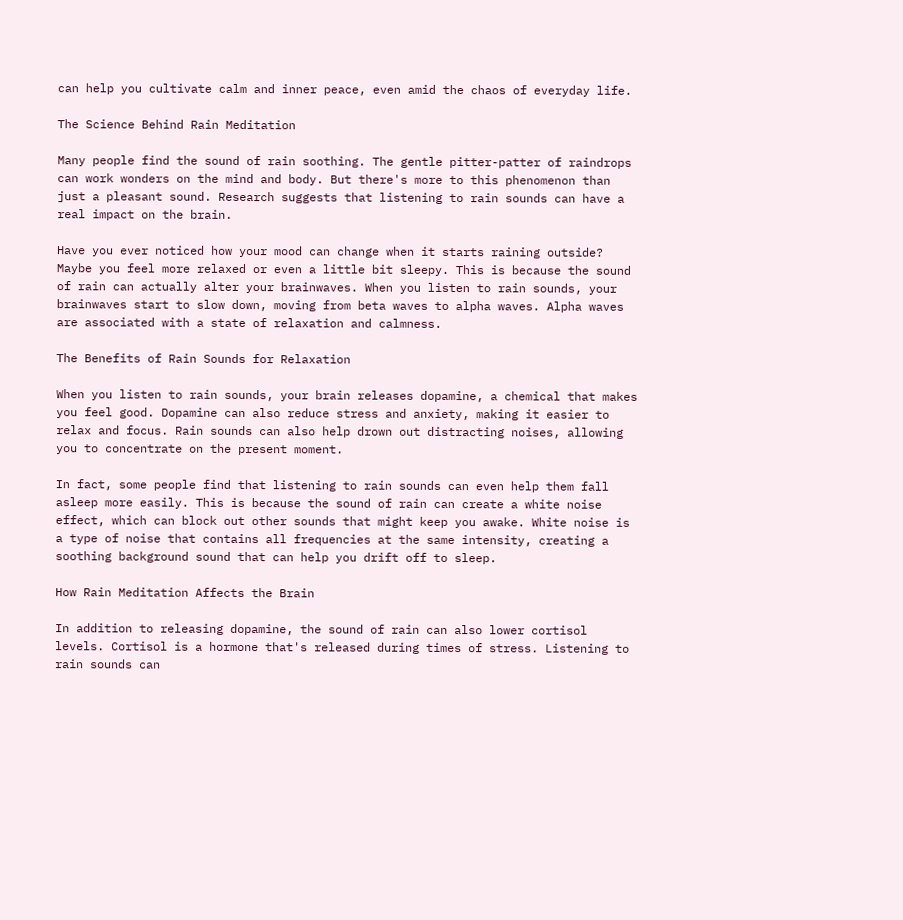can help you cultivate calm and inner peace, even amid the chaos of everyday life.

The Science Behind Rain Meditation

Many people find the sound of rain soothing. The gentle pitter-patter of raindrops can work wonders on the mind and body. But there's more to this phenomenon than just a pleasant sound. Research suggests that listening to rain sounds can have a real impact on the brain.

Have you ever noticed how your mood can change when it starts raining outside? Maybe you feel more relaxed or even a little bit sleepy. This is because the sound of rain can actually alter your brainwaves. When you listen to rain sounds, your brainwaves start to slow down, moving from beta waves to alpha waves. Alpha waves are associated with a state of relaxation and calmness.

The Benefits of Rain Sounds for Relaxation

When you listen to rain sounds, your brain releases dopamine, a chemical that makes you feel good. Dopamine can also reduce stress and anxiety, making it easier to relax and focus. Rain sounds can also help drown out distracting noises, allowing you to concentrate on the present moment.

In fact, some people find that listening to rain sounds can even help them fall asleep more easily. This is because the sound of rain can create a white noise effect, which can block out other sounds that might keep you awake. White noise is a type of noise that contains all frequencies at the same intensity, creating a soothing background sound that can help you drift off to sleep.

How Rain Meditation Affects the Brain

In addition to releasing dopamine, the sound of rain can also lower cortisol levels. Cortisol is a hormone that's released during times of stress. Listening to rain sounds can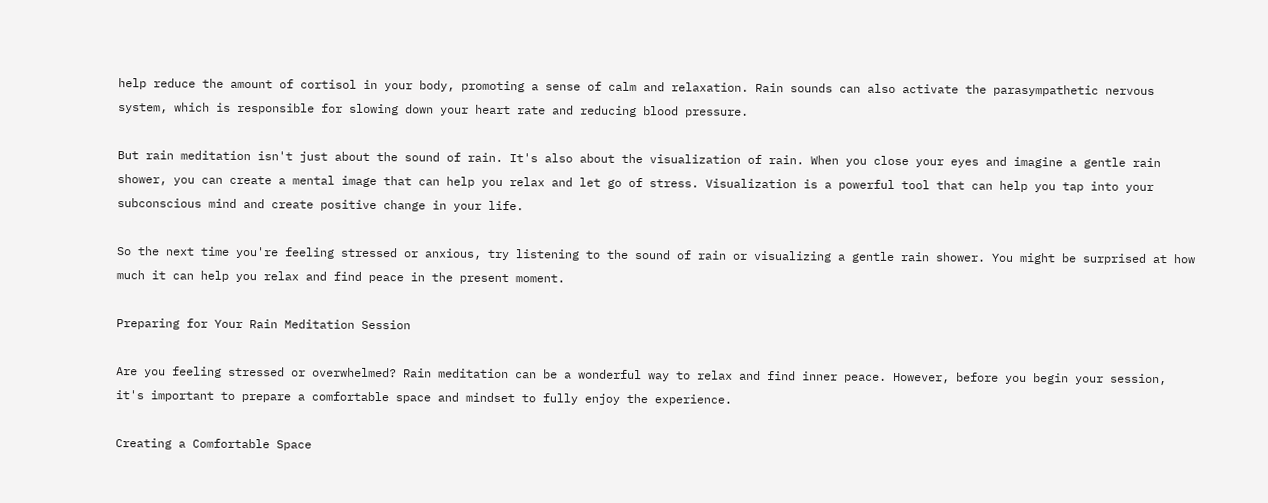help reduce the amount of cortisol in your body, promoting a sense of calm and relaxation. Rain sounds can also activate the parasympathetic nervous system, which is responsible for slowing down your heart rate and reducing blood pressure.

But rain meditation isn't just about the sound of rain. It's also about the visualization of rain. When you close your eyes and imagine a gentle rain shower, you can create a mental image that can help you relax and let go of stress. Visualization is a powerful tool that can help you tap into your subconscious mind and create positive change in your life.

So the next time you're feeling stressed or anxious, try listening to the sound of rain or visualizing a gentle rain shower. You might be surprised at how much it can help you relax and find peace in the present moment.

Preparing for Your Rain Meditation Session

Are you feeling stressed or overwhelmed? Rain meditation can be a wonderful way to relax and find inner peace. However, before you begin your session, it's important to prepare a comfortable space and mindset to fully enjoy the experience.

Creating a Comfortable Space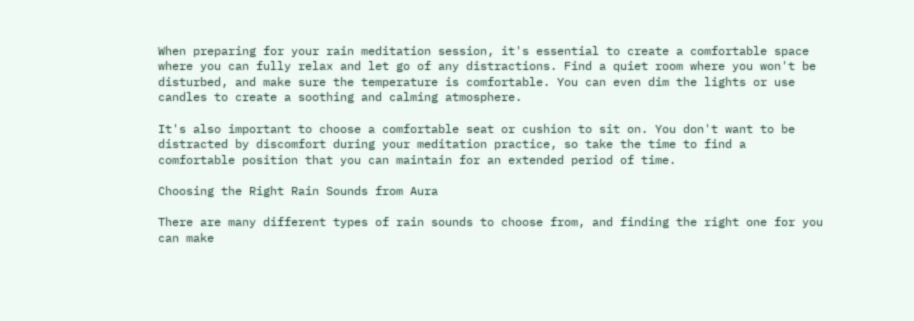When preparing for your rain meditation session, it's essential to create a comfortable space where you can fully relax and let go of any distractions. Find a quiet room where you won't be disturbed, and make sure the temperature is comfortable. You can even dim the lights or use candles to create a soothing and calming atmosphere.

It's also important to choose a comfortable seat or cushion to sit on. You don't want to be distracted by discomfort during your meditation practice, so take the time to find a comfortable position that you can maintain for an extended period of time.

Choosing the Right Rain Sounds from Aura

There are many different types of rain sounds to choose from, and finding the right one for you can make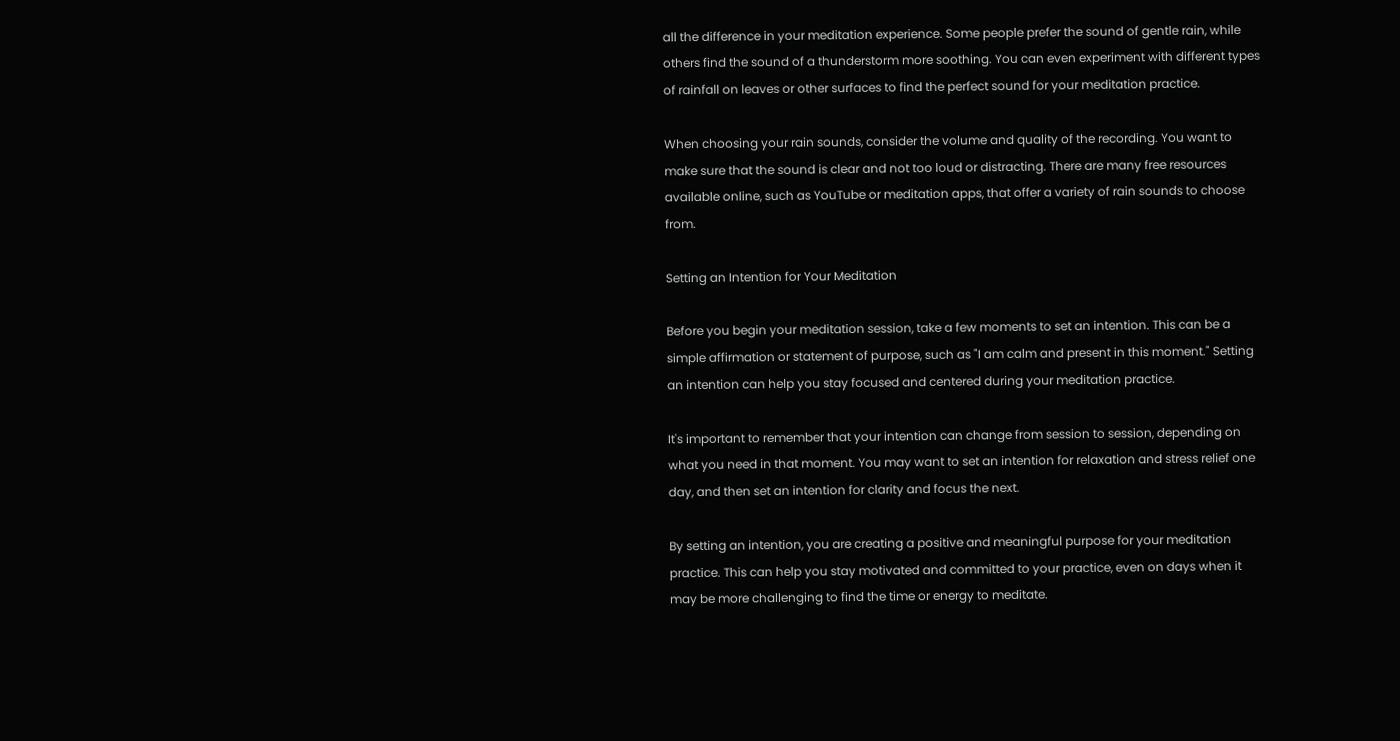all the difference in your meditation experience. Some people prefer the sound of gentle rain, while others find the sound of a thunderstorm more soothing. You can even experiment with different types of rainfall on leaves or other surfaces to find the perfect sound for your meditation practice.

When choosing your rain sounds, consider the volume and quality of the recording. You want to make sure that the sound is clear and not too loud or distracting. There are many free resources available online, such as YouTube or meditation apps, that offer a variety of rain sounds to choose from.

Setting an Intention for Your Meditation

Before you begin your meditation session, take a few moments to set an intention. This can be a simple affirmation or statement of purpose, such as "I am calm and present in this moment." Setting an intention can help you stay focused and centered during your meditation practice.

It's important to remember that your intention can change from session to session, depending on what you need in that moment. You may want to set an intention for relaxation and stress relief one day, and then set an intention for clarity and focus the next.

By setting an intention, you are creating a positive and meaningful purpose for your meditation practice. This can help you stay motivated and committed to your practice, even on days when it may be more challenging to find the time or energy to meditate.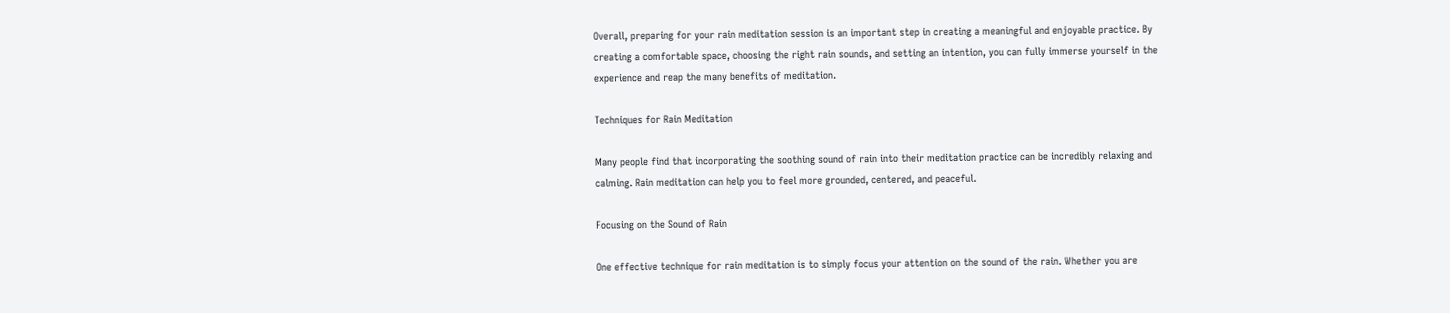Overall, preparing for your rain meditation session is an important step in creating a meaningful and enjoyable practice. By creating a comfortable space, choosing the right rain sounds, and setting an intention, you can fully immerse yourself in the experience and reap the many benefits of meditation.

Techniques for Rain Meditation

Many people find that incorporating the soothing sound of rain into their meditation practice can be incredibly relaxing and calming. Rain meditation can help you to feel more grounded, centered, and peaceful.

Focusing on the Sound of Rain

One effective technique for rain meditation is to simply focus your attention on the sound of the rain. Whether you are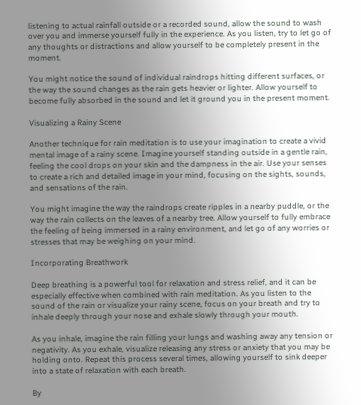listening to actual rainfall outside or a recorded sound, allow the sound to wash over you and immerse yourself fully in the experience. As you listen, try to let go of any thoughts or distractions and allow yourself to be completely present in the moment.

You might notice the sound of individual raindrops hitting different surfaces, or the way the sound changes as the rain gets heavier or lighter. Allow yourself to become fully absorbed in the sound and let it ground you in the present moment.

Visualizing a Rainy Scene

Another technique for rain meditation is to use your imagination to create a vivid mental image of a rainy scene. Imagine yourself standing outside in a gentle rain, feeling the cool drops on your skin and the dampness in the air. Use your senses to create a rich and detailed image in your mind, focusing on the sights, sounds, and sensations of the rain.

You might imagine the way the raindrops create ripples in a nearby puddle, or the way the rain collects on the leaves of a nearby tree. Allow yourself to fully embrace the feeling of being immersed in a rainy environment, and let go of any worries or stresses that may be weighing on your mind.

Incorporating Breathwork

Deep breathing is a powerful tool for relaxation and stress relief, and it can be especially effective when combined with rain meditation. As you listen to the sound of the rain or visualize your rainy scene, focus on your breath and try to inhale deeply through your nose and exhale slowly through your mouth.

As you inhale, imagine the rain filling your lungs and washing away any tension or negativity. As you exhale, visualize releasing any stress or anxiety that you may be holding onto. Repeat this process several times, allowing yourself to sink deeper into a state of relaxation with each breath.

By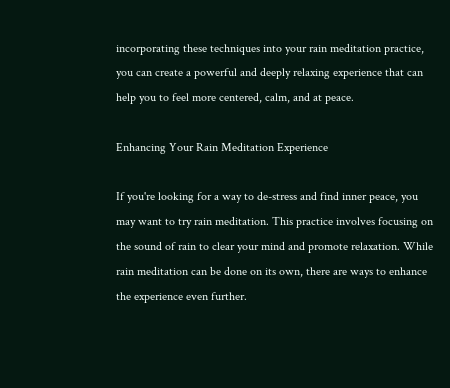incorporating these techniques into your rain meditation practice, you can create a powerful and deeply relaxing experience that can help you to feel more centered, calm, and at peace.

Enhancing Your Rain Meditation Experience

If you're looking for a way to de-stress and find inner peace, you may want to try rain meditation. This practice involves focusing on the sound of rain to clear your mind and promote relaxation. While rain meditation can be done on its own, there are ways to enhance the experience even further.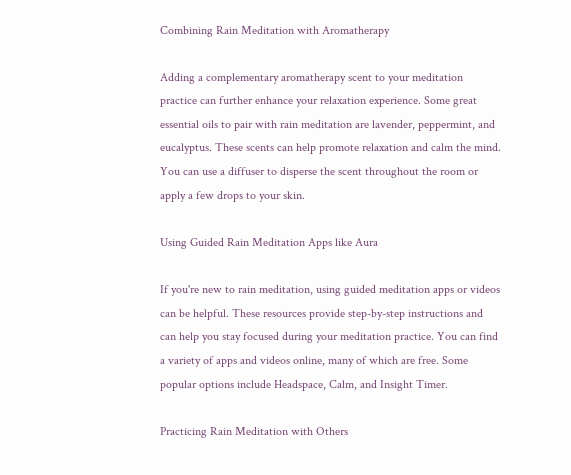Combining Rain Meditation with Aromatherapy

Adding a complementary aromatherapy scent to your meditation practice can further enhance your relaxation experience. Some great essential oils to pair with rain meditation are lavender, peppermint, and eucalyptus. These scents can help promote relaxation and calm the mind. You can use a diffuser to disperse the scent throughout the room or apply a few drops to your skin.

Using Guided Rain Meditation Apps like Aura

If you're new to rain meditation, using guided meditation apps or videos can be helpful. These resources provide step-by-step instructions and can help you stay focused during your meditation practice. You can find a variety of apps and videos online, many of which are free. Some popular options include Headspace, Calm, and Insight Timer.

Practicing Rain Meditation with Others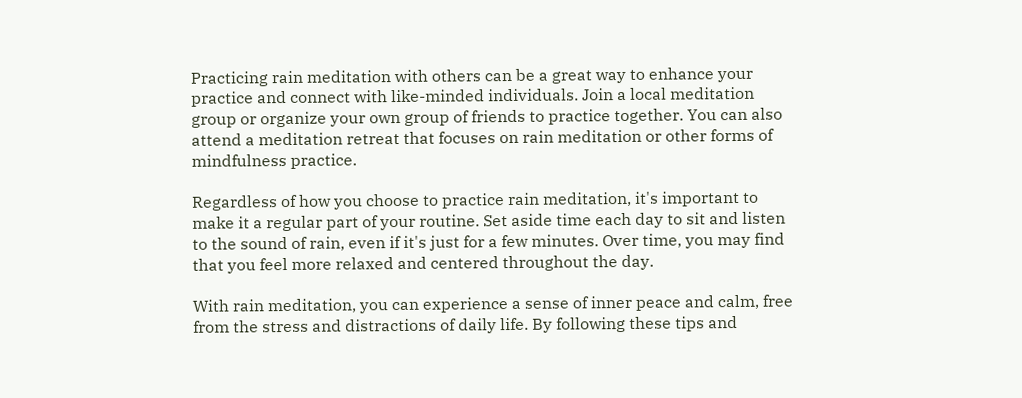Practicing rain meditation with others can be a great way to enhance your practice and connect with like-minded individuals. Join a local meditation group or organize your own group of friends to practice together. You can also attend a meditation retreat that focuses on rain meditation or other forms of mindfulness practice.

Regardless of how you choose to practice rain meditation, it's important to make it a regular part of your routine. Set aside time each day to sit and listen to the sound of rain, even if it's just for a few minutes. Over time, you may find that you feel more relaxed and centered throughout the day.

With rain meditation, you can experience a sense of inner peace and calm, free from the stress and distractions of daily life. By following these tips and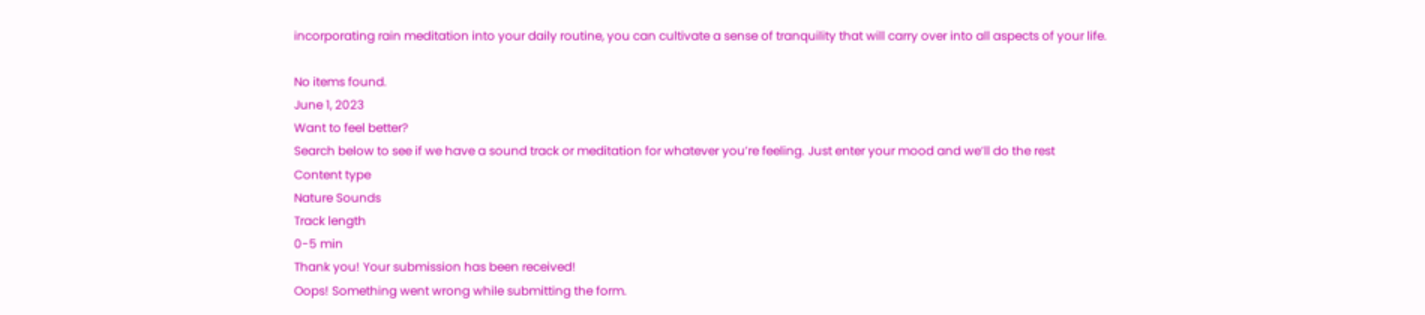incorporating rain meditation into your daily routine, you can cultivate a sense of tranquility that will carry over into all aspects of your life.

No items found.
June 1, 2023
Want to feel better?
Search below to see if we have a sound track or meditation for whatever you’re feeling. Just enter your mood and we’ll do the rest
Content type
Nature Sounds
Track length
0-5 min
Thank you! Your submission has been received!
Oops! Something went wrong while submitting the form.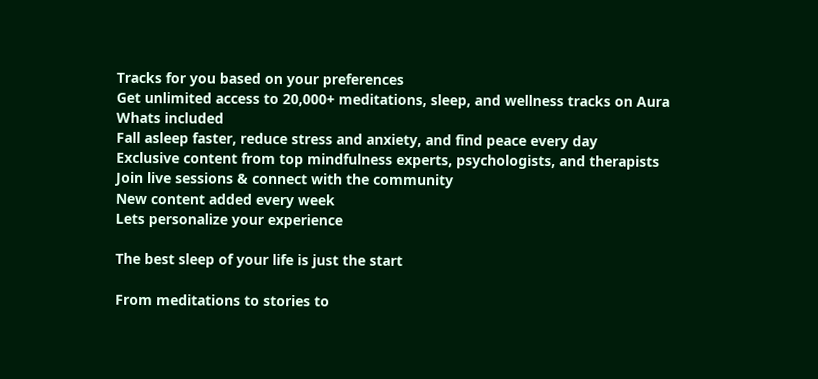Tracks for you based on your preferences
Get unlimited access to 20,000+ meditations, sleep, and wellness tracks on Aura
Whats included
Fall asleep faster, reduce stress and anxiety, and find peace every day
Exclusive content from top mindfulness experts, psychologists, and therapists
Join live sessions & connect with the community
New content added every week
Lets personalize your experience

The best sleep of your life is just the start

From meditations to stories to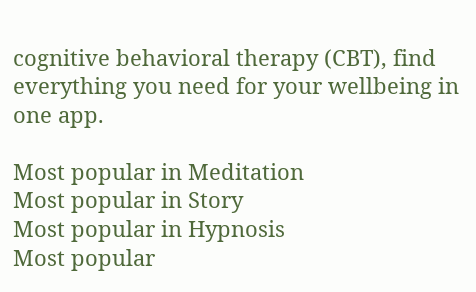cognitive behavioral therapy (CBT), find everything you need for your wellbeing in one app.

Most popular in Meditation
Most popular in Story
Most popular in Hypnosis
Most popular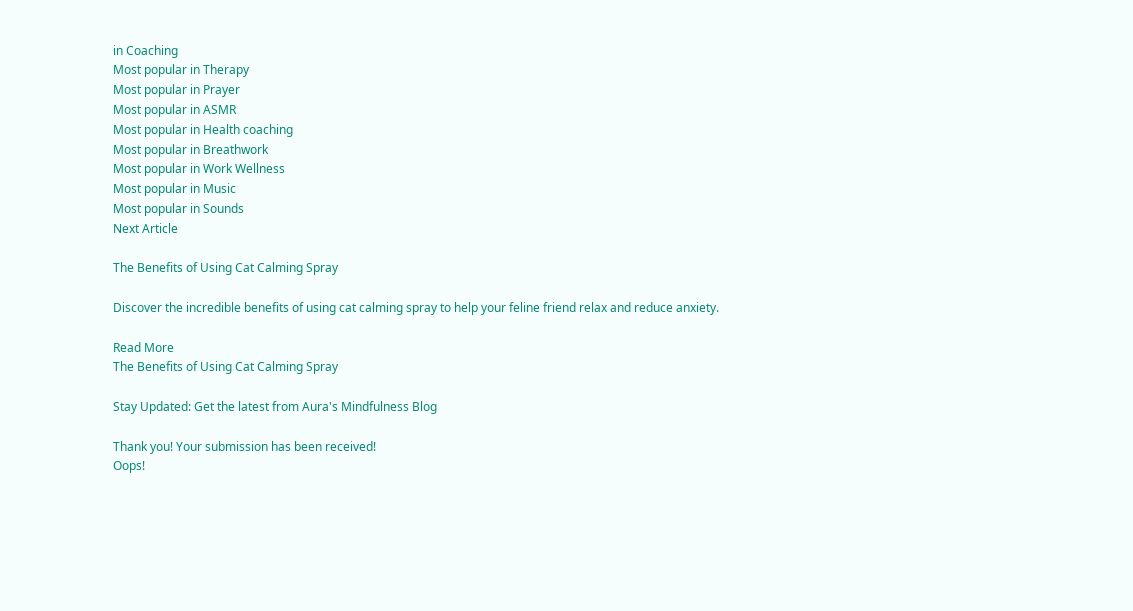in Coaching
Most popular in Therapy
Most popular in Prayer
Most popular in ASMR
Most popular in Health coaching
Most popular in Breathwork
Most popular in Work Wellness
Most popular in Music
Most popular in Sounds
Next Article

The Benefits of Using Cat Calming Spray

Discover the incredible benefits of using cat calming spray to help your feline friend relax and reduce anxiety.

Read More
The Benefits of Using Cat Calming Spray

Stay Updated: Get the latest from Aura's Mindfulness Blog

Thank you! Your submission has been received!
Oops!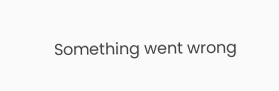Something went wrong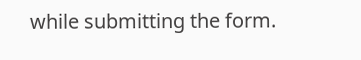while submitting the form.